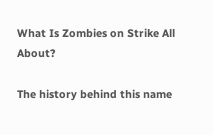What Is Zombies on Strike All About?

The history behind this name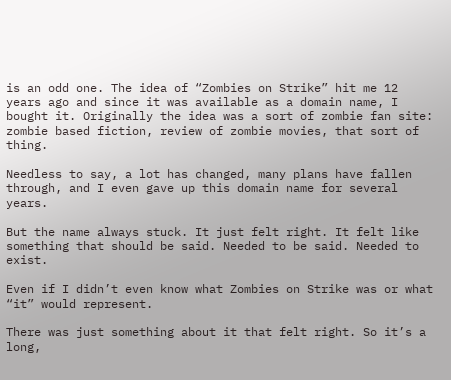is an odd one. The idea of “Zombies on Strike” hit me 12 years ago and since it was available as a domain name, I bought it. Originally the idea was a sort of zombie fan site: zombie based fiction, review of zombie movies, that sort of thing.

Needless to say, a lot has changed, many plans have fallen through, and I even gave up this domain name for several years.

But the name always stuck. It just felt right. It felt like something that should be said. Needed to be said. Needed to exist.

Even if I didn’t even know what Zombies on Strike was or what “it” would represent.

There was just something about it that felt right. So it’s a long,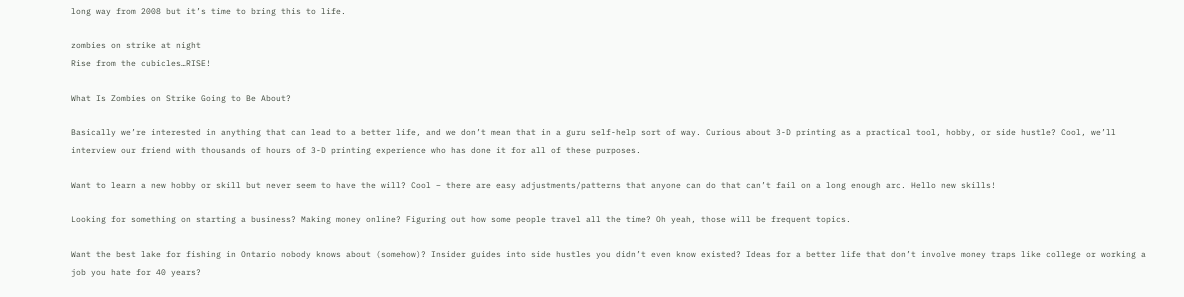long way from 2008 but it’s time to bring this to life.

zombies on strike at night
Rise from the cubicles…RISE!

What Is Zombies on Strike Going to Be About?

Basically we’re interested in anything that can lead to a better life, and we don’t mean that in a guru self-help sort of way. Curious about 3-D printing as a practical tool, hobby, or side hustle? Cool, we’ll interview our friend with thousands of hours of 3-D printing experience who has done it for all of these purposes.

Want to learn a new hobby or skill but never seem to have the will? Cool – there are easy adjustments/patterns that anyone can do that can’t fail on a long enough arc. Hello new skills!

Looking for something on starting a business? Making money online? Figuring out how some people travel all the time? Oh yeah, those will be frequent topics.

Want the best lake for fishing in Ontario nobody knows about (somehow)? Insider guides into side hustles you didn’t even know existed? Ideas for a better life that don’t involve money traps like college or working a job you hate for 40 years?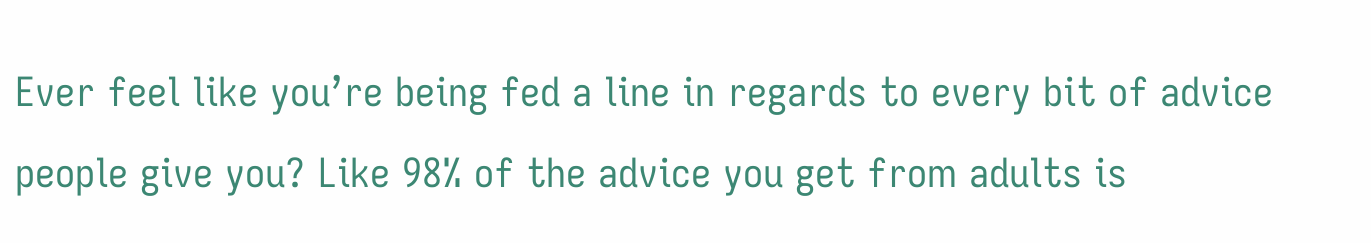Ever feel like you’re being fed a line in regards to every bit of advice people give you? Like 98% of the advice you get from adults is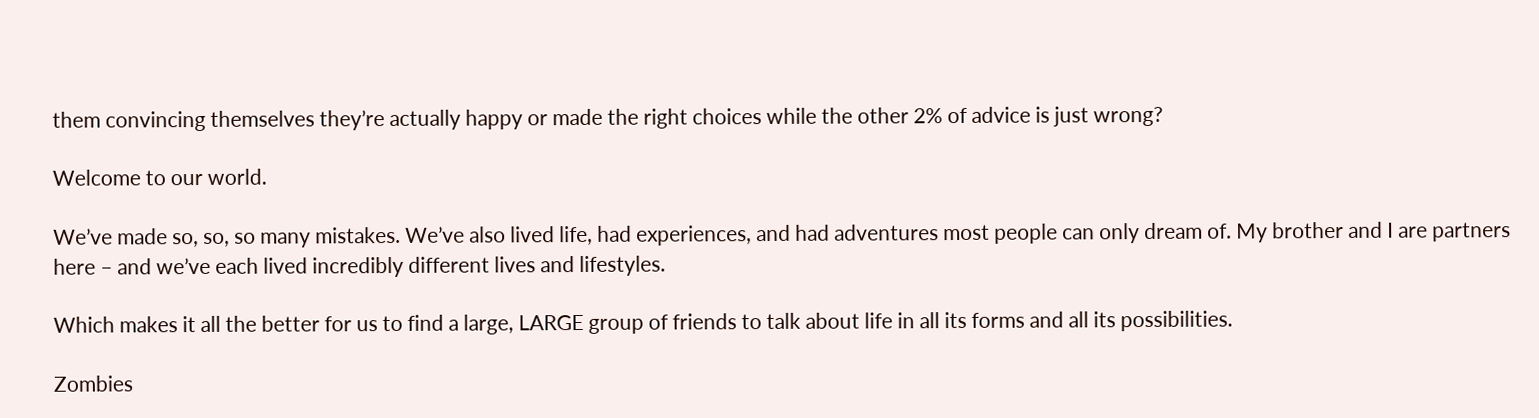them convincing themselves they’re actually happy or made the right choices while the other 2% of advice is just wrong?

Welcome to our world.

We’ve made so, so, so many mistakes. We’ve also lived life, had experiences, and had adventures most people can only dream of. My brother and I are partners here – and we’ve each lived incredibly different lives and lifestyles.

Which makes it all the better for us to find a large, LARGE group of friends to talk about life in all its forms and all its possibilities.

Zombies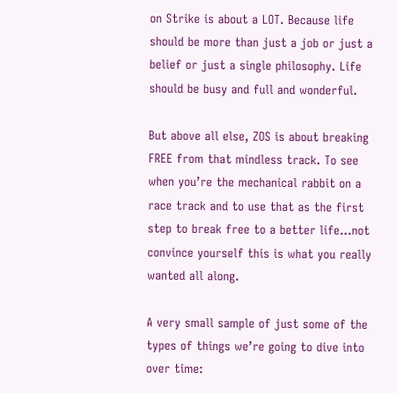on Strike is about a LOT. Because life should be more than just a job or just a belief or just a single philosophy. Life should be busy and full and wonderful.

But above all else, ZOS is about breaking FREE from that mindless track. To see when you’re the mechanical rabbit on a race track and to use that as the first step to break free to a better life…not convince yourself this is what you really wanted all along.

A very small sample of just some of the types of things we’re going to dive into over time: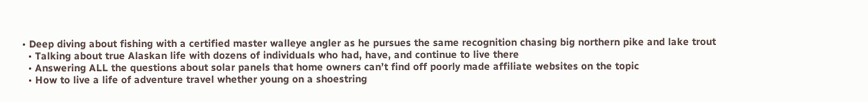• Deep diving about fishing with a certified master walleye angler as he pursues the same recognition chasing big northern pike and lake trout
  • Talking about true Alaskan life with dozens of individuals who had, have, and continue to live there
  • Answering ALL the questions about solar panels that home owners can’t find off poorly made affiliate websites on the topic
  • How to live a life of adventure travel whether young on a shoestring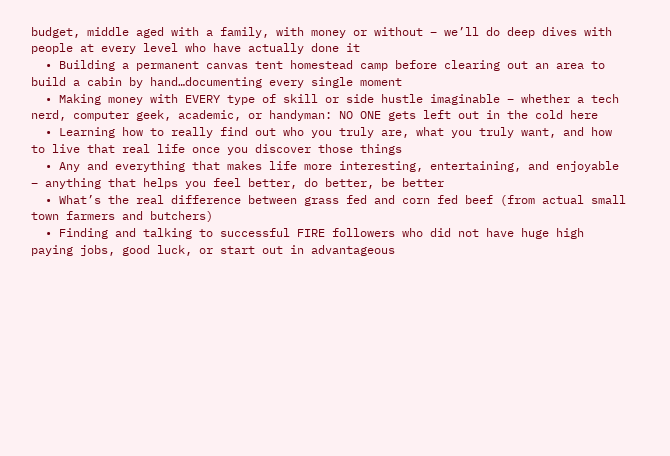budget, middle aged with a family, with money or without – we’ll do deep dives with people at every level who have actually done it
  • Building a permanent canvas tent homestead camp before clearing out an area to build a cabin by hand…documenting every single moment
  • Making money with EVERY type of skill or side hustle imaginable – whether a tech nerd, computer geek, academic, or handyman: NO ONE gets left out in the cold here
  • Learning how to really find out who you truly are, what you truly want, and how to live that real life once you discover those things
  • Any and everything that makes life more interesting, entertaining, and enjoyable – anything that helps you feel better, do better, be better
  • What’s the real difference between grass fed and corn fed beef (from actual small town farmers and butchers)
  • Finding and talking to successful FIRE followers who did not have huge high paying jobs, good luck, or start out in advantageous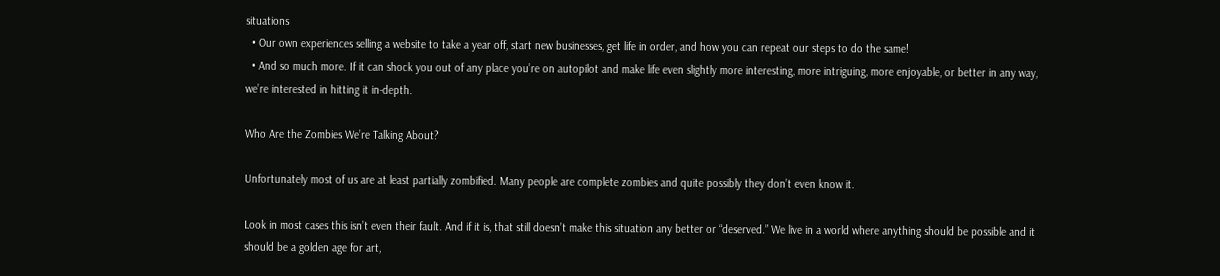situations
  • Our own experiences selling a website to take a year off, start new businesses, get life in order, and how you can repeat our steps to do the same!
  • And so much more. If it can shock you out of any place you’re on autopilot and make life even slightly more interesting, more intriguing, more enjoyable, or better in any way, we’re interested in hitting it in-depth.

Who Are the Zombies We’re Talking About?

Unfortunately most of us are at least partially zombified. Many people are complete zombies and quite possibly they don’t even know it.

Look in most cases this isn’t even their fault. And if it is, that still doesn’t make this situation any better or “deserved.” We live in a world where anything should be possible and it should be a golden age for art,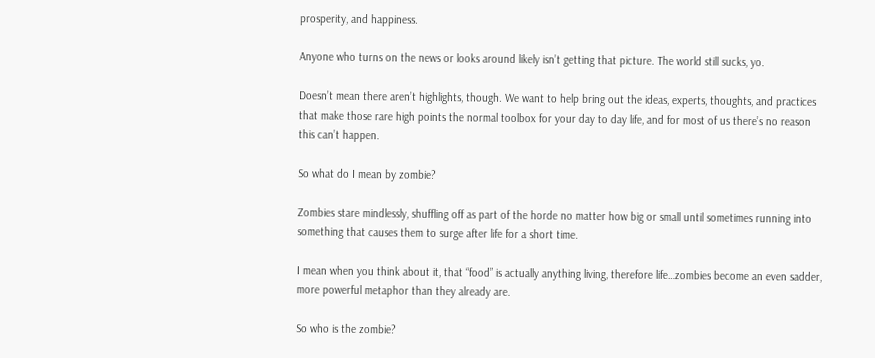prosperity, and happiness.

Anyone who turns on the news or looks around likely isn’t getting that picture. The world still sucks, yo.

Doesn’t mean there aren’t highlights, though. We want to help bring out the ideas, experts, thoughts, and practices that make those rare high points the normal toolbox for your day to day life, and for most of us there’s no reason this can’t happen.

So what do I mean by zombie?

Zombies stare mindlessly, shuffling off as part of the horde no matter how big or small until sometimes running into something that causes them to surge after life for a short time.

I mean when you think about it, that “food” is actually anything living, therefore life…zombies become an even sadder, more powerful metaphor than they already are.

So who is the zombie?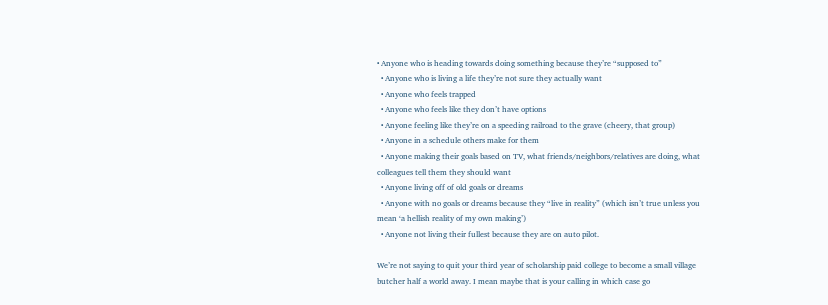• Anyone who is heading towards doing something because they’re “supposed to”
  • Anyone who is living a life they’re not sure they actually want
  • Anyone who feels trapped
  • Anyone who feels like they don’t have options
  • Anyone feeling like they’re on a speeding railroad to the grave (cheery, that group)
  • Anyone in a schedule others make for them
  • Anyone making their goals based on TV, what friends/neighbors/relatives are doing, what colleagues tell them they should want
  • Anyone living off of old goals or dreams
  • Anyone with no goals or dreams because they “live in reality” (which isn’t true unless you mean ‘a hellish reality of my own making’)
  • Anyone not living their fullest because they are on auto pilot.

We’re not saying to quit your third year of scholarship paid college to become a small village butcher half a world away. I mean maybe that is your calling in which case go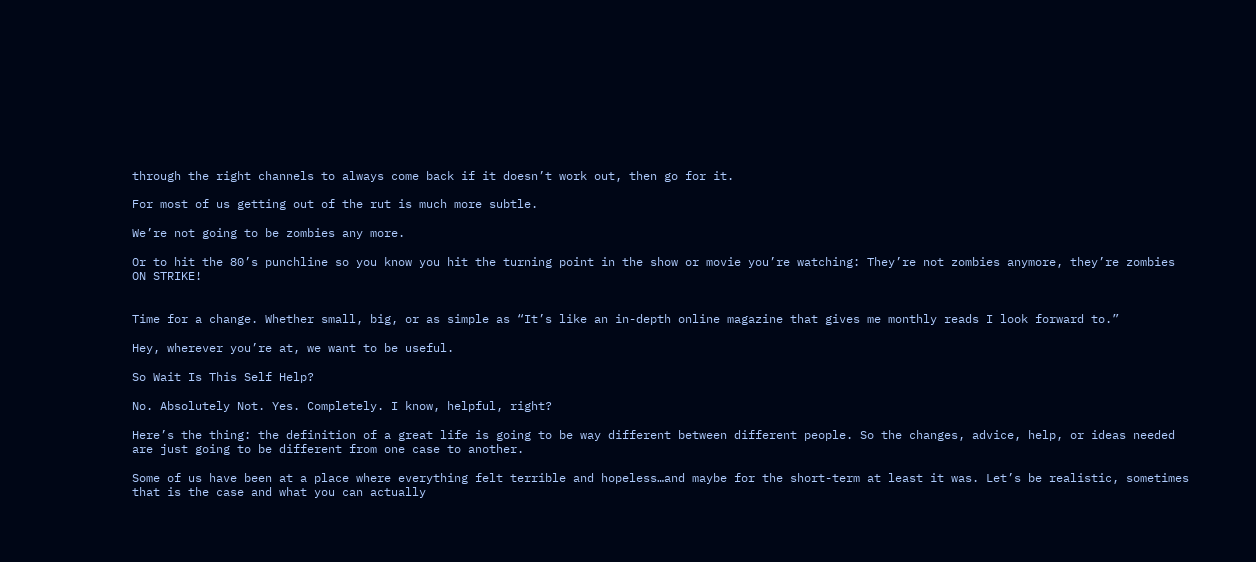through the right channels to always come back if it doesn’t work out, then go for it.

For most of us getting out of the rut is much more subtle.

We’re not going to be zombies any more.

Or to hit the 80’s punchline so you know you hit the turning point in the show or movie you’re watching: They’re not zombies anymore, they’re zombies ON STRIKE!


Time for a change. Whether small, big, or as simple as “It’s like an in-depth online magazine that gives me monthly reads I look forward to.”

Hey, wherever you’re at, we want to be useful.

So Wait Is This Self Help?

No. Absolutely Not. Yes. Completely. I know, helpful, right?

Here’s the thing: the definition of a great life is going to be way different between different people. So the changes, advice, help, or ideas needed are just going to be different from one case to another.

Some of us have been at a place where everything felt terrible and hopeless…and maybe for the short-term at least it was. Let’s be realistic, sometimes that is the case and what you can actually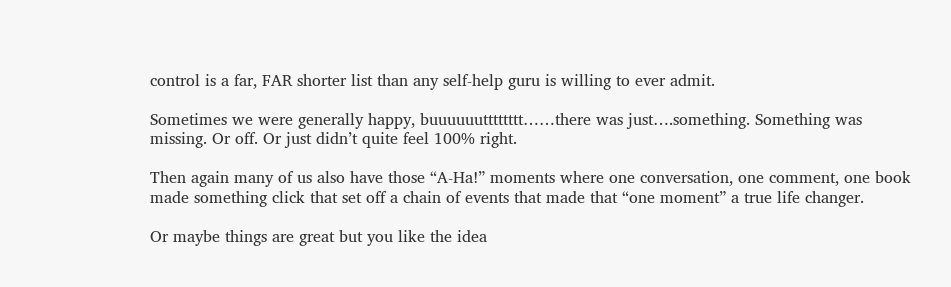control is a far, FAR shorter list than any self-help guru is willing to ever admit.

Sometimes we were generally happy, buuuuuutttttttt……there was just….something. Something was missing. Or off. Or just didn’t quite feel 100% right.

Then again many of us also have those “A-Ha!” moments where one conversation, one comment, one book made something click that set off a chain of events that made that “one moment” a true life changer.

Or maybe things are great but you like the idea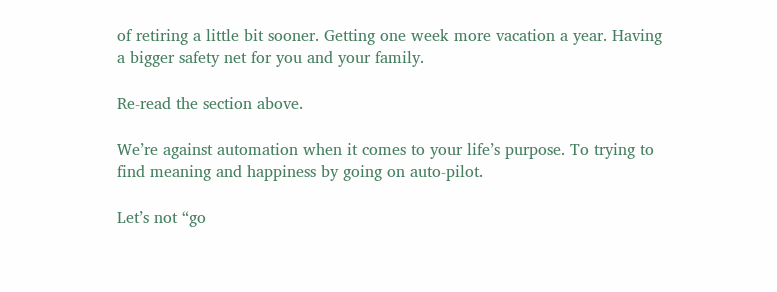of retiring a little bit sooner. Getting one week more vacation a year. Having a bigger safety net for you and your family.

Re-read the section above.

We’re against automation when it comes to your life’s purpose. To trying to find meaning and happiness by going on auto-pilot.

Let’s not “go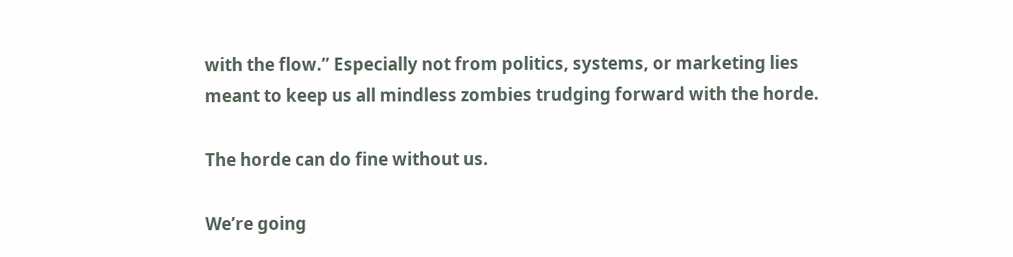with the flow.” Especially not from politics, systems, or marketing lies meant to keep us all mindless zombies trudging forward with the horde.

The horde can do fine without us.

We’re going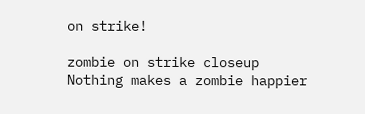on strike!

zombie on strike closeup
Nothing makes a zombie happier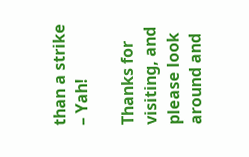than a strike – Yah!

Thanks for visiting, and please look around and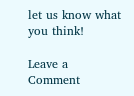let us know what you think!

Leave a Comment